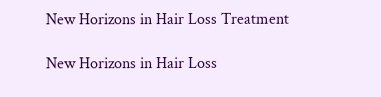New Horizons in Hair Loss Treatment

New Horizons in Hair Loss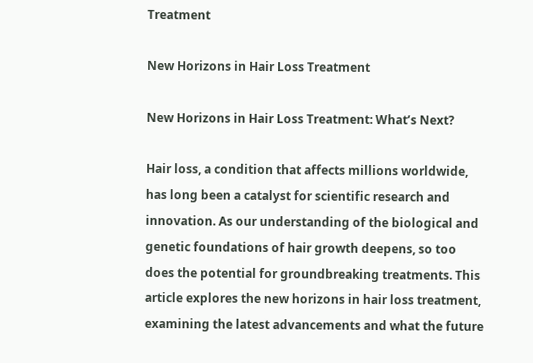Treatment

New Horizons in Hair Loss Treatment

New Horizons in Hair Loss Treatment: What’s Next?

Hair loss, a condition that affects millions worldwide, has long been a catalyst for scientific research and innovation. As our understanding of the biological and genetic foundations of hair growth deepens, so too does the potential for groundbreaking treatments. This article explores the new horizons in hair loss treatment, examining the latest advancements and what the future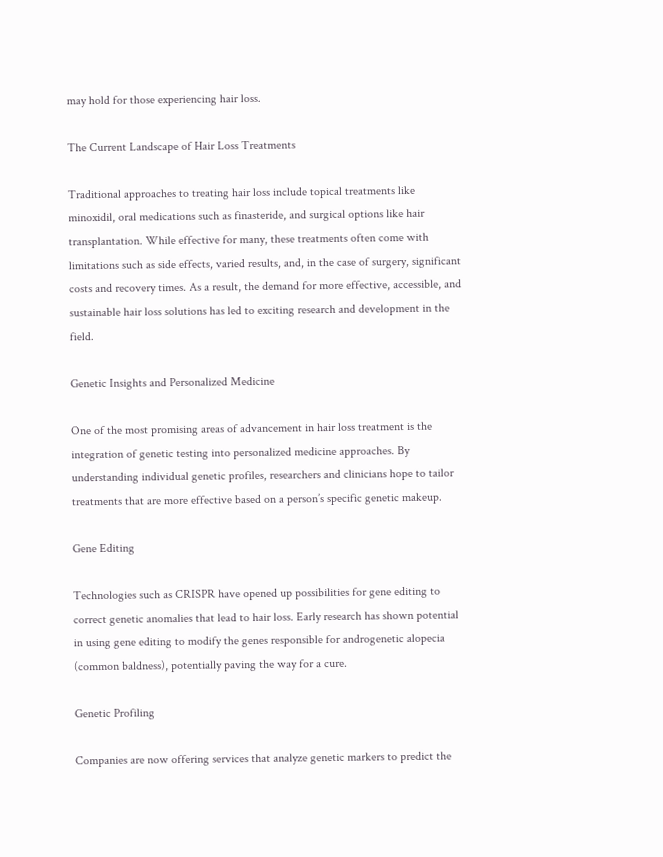may hold for those experiencing hair loss.

The Current Landscape of Hair Loss Treatments

Traditional approaches to treating hair loss include topical treatments like minoxidil, oral medications such as finasteride, and surgical options like hair transplantation. While effective for many, these treatments often come with limitations such as side effects, varied results, and, in the case of surgery, significant costs and recovery times. As a result, the demand for more effective, accessible, and sustainable hair loss solutions has led to exciting research and development in the field.

Genetic Insights and Personalized Medicine

One of the most promising areas of advancement in hair loss treatment is the integration of genetic testing into personalized medicine approaches. By understanding individual genetic profiles, researchers and clinicians hope to tailor treatments that are more effective based on a person’s specific genetic makeup.

Gene Editing

Technologies such as CRISPR have opened up possibilities for gene editing to correct genetic anomalies that lead to hair loss. Early research has shown potential in using gene editing to modify the genes responsible for androgenetic alopecia (common baldness), potentially paving the way for a cure.

Genetic Profiling

Companies are now offering services that analyze genetic markers to predict the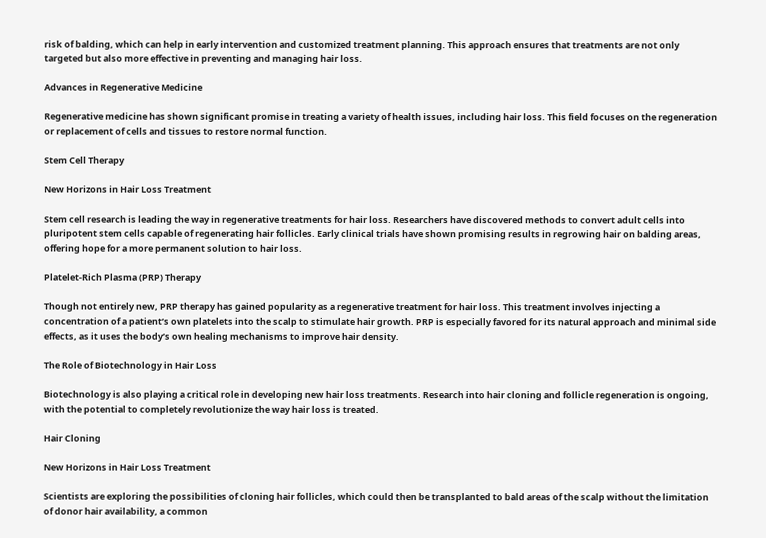risk of balding, which can help in early intervention and customized treatment planning. This approach ensures that treatments are not only targeted but also more effective in preventing and managing hair loss.

Advances in Regenerative Medicine

Regenerative medicine has shown significant promise in treating a variety of health issues, including hair loss. This field focuses on the regeneration or replacement of cells and tissues to restore normal function.

Stem Cell Therapy

New Horizons in Hair Loss Treatment

Stem cell research is leading the way in regenerative treatments for hair loss. Researchers have discovered methods to convert adult cells into pluripotent stem cells capable of regenerating hair follicles. Early clinical trials have shown promising results in regrowing hair on balding areas, offering hope for a more permanent solution to hair loss.

Platelet-Rich Plasma (PRP) Therapy

Though not entirely new, PRP therapy has gained popularity as a regenerative treatment for hair loss. This treatment involves injecting a concentration of a patient’s own platelets into the scalp to stimulate hair growth. PRP is especially favored for its natural approach and minimal side effects, as it uses the body’s own healing mechanisms to improve hair density.

The Role of Biotechnology in Hair Loss

Biotechnology is also playing a critical role in developing new hair loss treatments. Research into hair cloning and follicle regeneration is ongoing, with the potential to completely revolutionize the way hair loss is treated.

Hair Cloning

New Horizons in Hair Loss Treatment

Scientists are exploring the possibilities of cloning hair follicles, which could then be transplanted to bald areas of the scalp without the limitation of donor hair availability, a common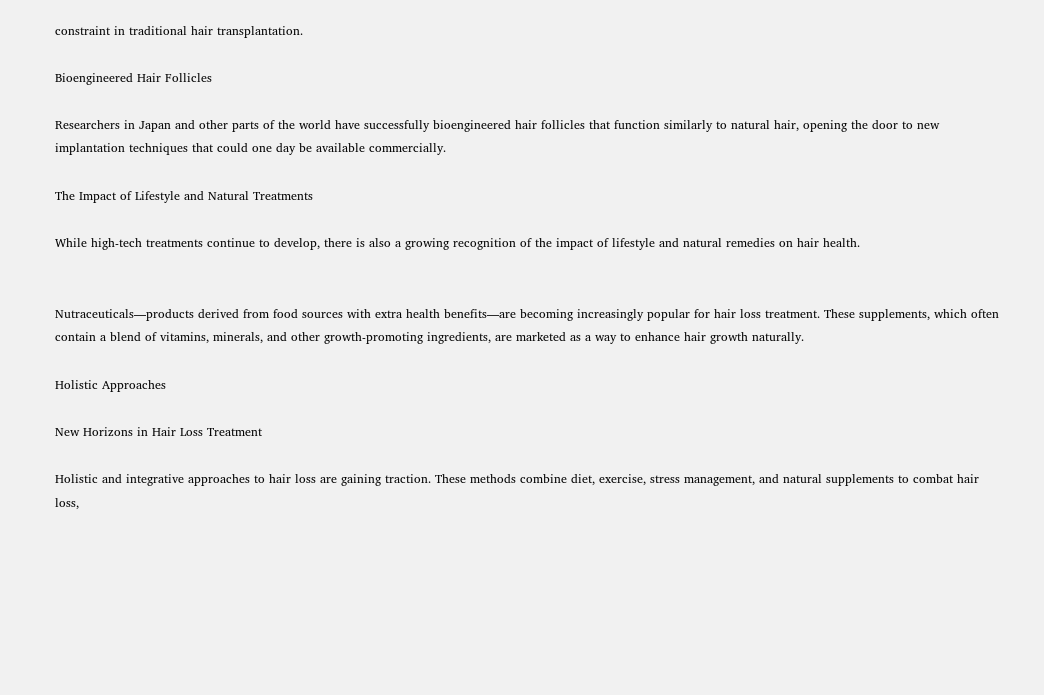constraint in traditional hair transplantation.

Bioengineered Hair Follicles

Researchers in Japan and other parts of the world have successfully bioengineered hair follicles that function similarly to natural hair, opening the door to new implantation techniques that could one day be available commercially.

The Impact of Lifestyle and Natural Treatments

While high-tech treatments continue to develop, there is also a growing recognition of the impact of lifestyle and natural remedies on hair health.


Nutraceuticals—products derived from food sources with extra health benefits—are becoming increasingly popular for hair loss treatment. These supplements, which often contain a blend of vitamins, minerals, and other growth-promoting ingredients, are marketed as a way to enhance hair growth naturally.

Holistic Approaches

New Horizons in Hair Loss Treatment

Holistic and integrative approaches to hair loss are gaining traction. These methods combine diet, exercise, stress management, and natural supplements to combat hair loss,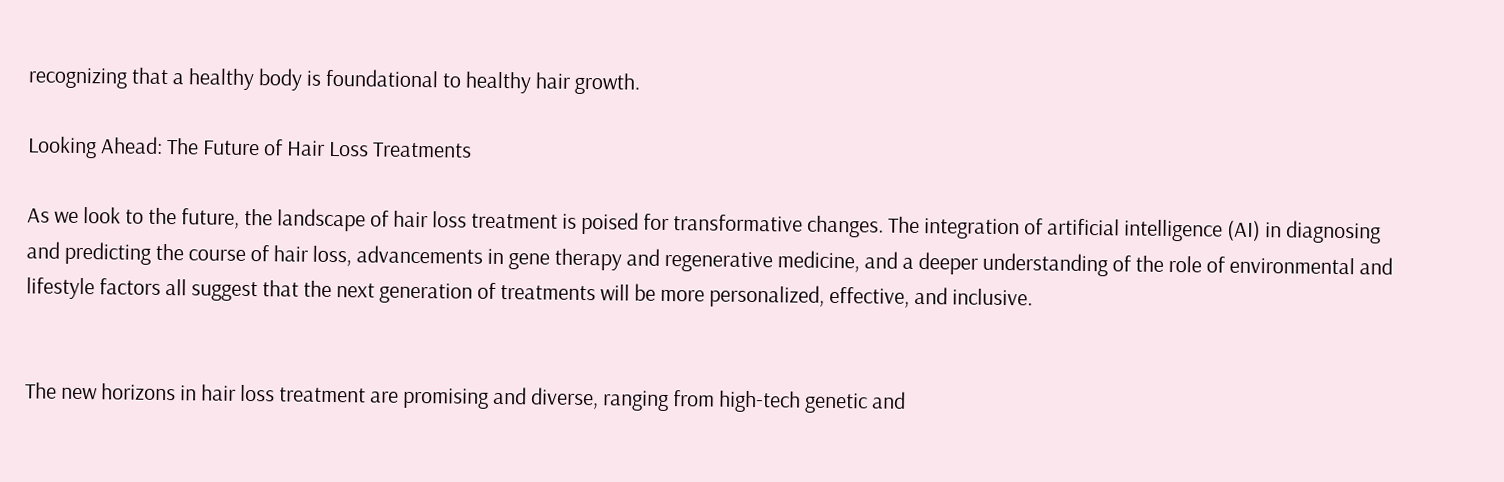recognizing that a healthy body is foundational to healthy hair growth.

Looking Ahead: The Future of Hair Loss Treatments

As we look to the future, the landscape of hair loss treatment is poised for transformative changes. The integration of artificial intelligence (AI) in diagnosing and predicting the course of hair loss, advancements in gene therapy and regenerative medicine, and a deeper understanding of the role of environmental and lifestyle factors all suggest that the next generation of treatments will be more personalized, effective, and inclusive.


The new horizons in hair loss treatment are promising and diverse, ranging from high-tech genetic and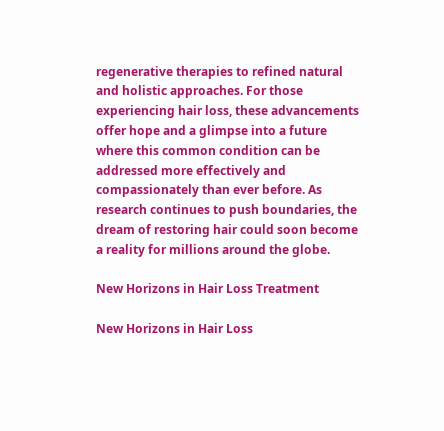regenerative therapies to refined natural and holistic approaches. For those experiencing hair loss, these advancements offer hope and a glimpse into a future where this common condition can be addressed more effectively and compassionately than ever before. As research continues to push boundaries, the dream of restoring hair could soon become a reality for millions around the globe.

New Horizons in Hair Loss Treatment

New Horizons in Hair Loss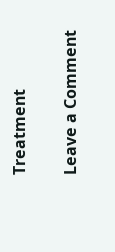Treatment

Leave a Comment